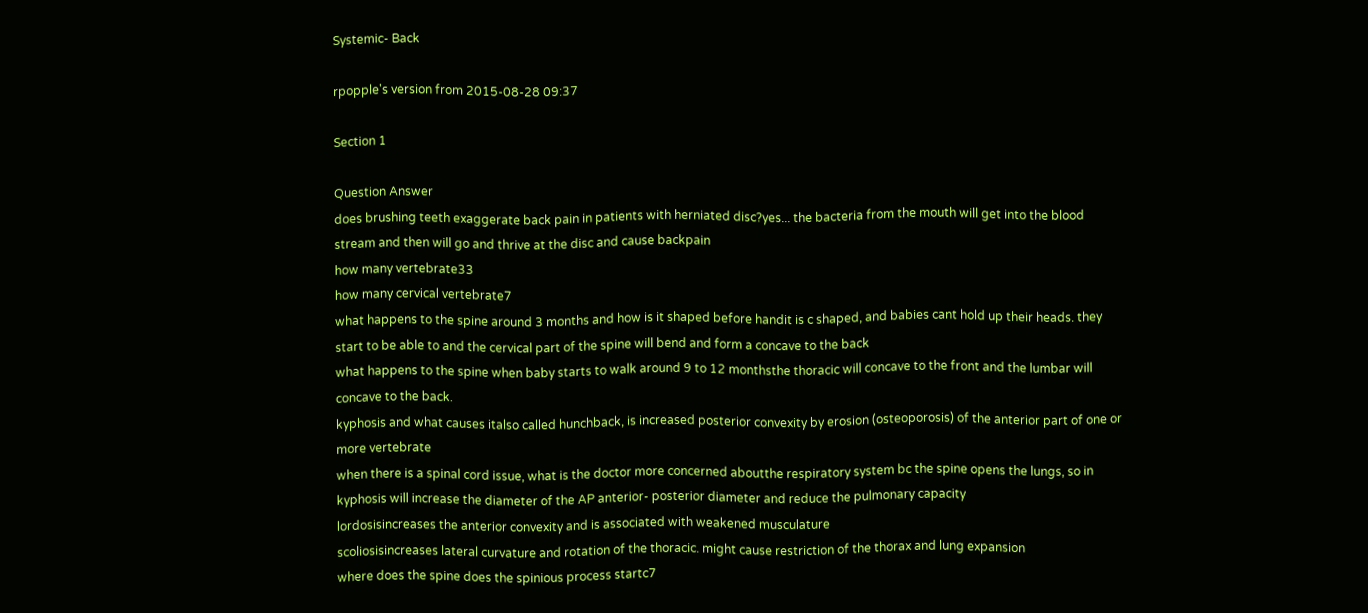Systemic- Back

rpopple's version from 2015-08-28 09:37

Section 1

Question Answer
does brushing teeth exaggerate back pain in patients with herniated disc?yes... the bacteria from the mouth will get into the blood stream and then will go and thrive at the disc and cause backpain
how many vertebrate33
how many cervical vertebrate7
what happens to the spine around 3 months and how is it shaped before handit is c shaped, and babies cant hold up their heads. they start to be able to and the cervical part of the spine will bend and form a concave to the back
what happens to the spine when baby starts to walk around 9 to 12 monthsthe thoracic will concave to the front and the lumbar will concave to the back.
kyphosis and what causes italso called hunchback, is increased posterior convexity by erosion (osteoporosis) of the anterior part of one or more vertebrate
when there is a spinal cord issue, what is the doctor more concerned aboutthe respiratory system bc the spine opens the lungs, so in kyphosis will increase the diameter of the AP anterior- posterior diameter and reduce the pulmonary capacity
lordosisincreases the anterior convexity and is associated with weakened musculature
scoliosisincreases lateral curvature and rotation of the thoracic. might cause restriction of the thorax and lung expansion
where does the spine does the spinious process startc7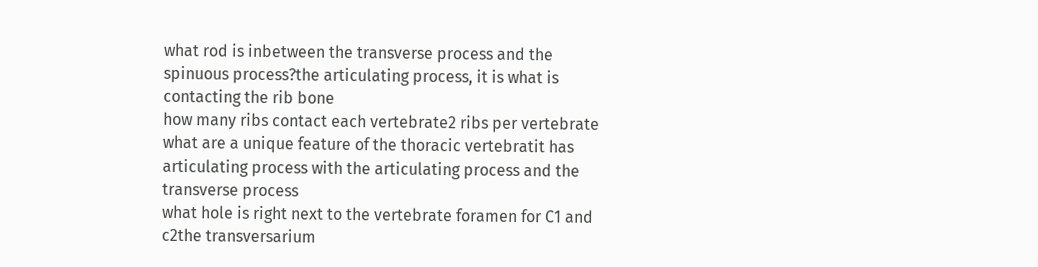what rod is inbetween the transverse process and the spinuous process?the articulating process, it is what is contacting the rib bone
how many ribs contact each vertebrate2 ribs per vertebrate
what are a unique feature of the thoracic vertebratit has articulating process with the articulating process and the transverse process
what hole is right next to the vertebrate foramen for C1 and c2the transversarium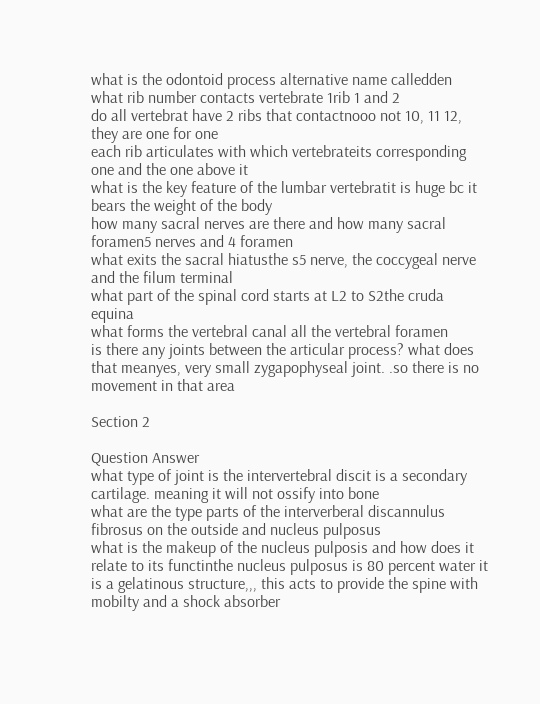what is the odontoid process alternative name calledden
what rib number contacts vertebrate 1rib 1 and 2
do all vertebrat have 2 ribs that contactnooo not 10, 11 12, they are one for one
each rib articulates with which vertebrateits corresponding one and the one above it
what is the key feature of the lumbar vertebratit is huge bc it bears the weight of the body
how many sacral nerves are there and how many sacral foramen5 nerves and 4 foramen
what exits the sacral hiatusthe s5 nerve, the coccygeal nerve and the filum terminal
what part of the spinal cord starts at L2 to S2the cruda equina
what forms the vertebral canal all the vertebral foramen
is there any joints between the articular process? what does that meanyes, very small zygapophyseal joint. .so there is no movement in that area

Section 2

Question Answer
what type of joint is the intervertebral discit is a secondary cartilage. meaning it will not ossify into bone
what are the type parts of the interverberal discannulus fibrosus on the outside and nucleus pulposus
what is the makeup of the nucleus pulposis and how does it relate to its functinthe nucleus pulposus is 80 percent water it is a gelatinous structure,,, this acts to provide the spine with mobilty and a shock absorber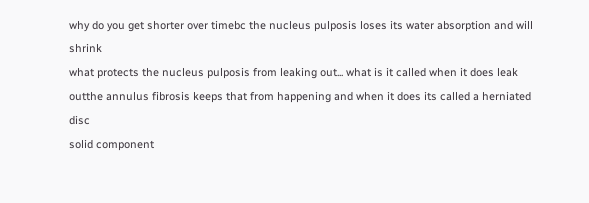why do you get shorter over timebc the nucleus pulposis loses its water absorption and will shrink
what protects the nucleus pulposis from leaking out... what is it called when it does leak outthe annulus fibrosis keeps that from happening and when it does its called a herniated disc
solid component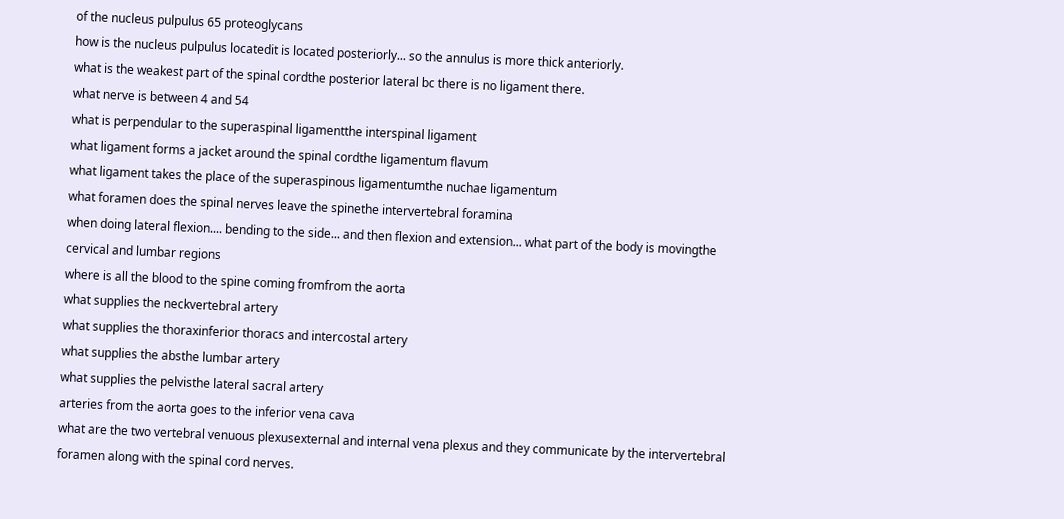of the nucleus pulpulus 65 proteoglycans
how is the nucleus pulpulus locatedit is located posteriorly... so the annulus is more thick anteriorly.
what is the weakest part of the spinal cordthe posterior lateral bc there is no ligament there.
what nerve is between 4 and 54
what is perpendular to the superaspinal ligamentthe interspinal ligament
what ligament forms a jacket around the spinal cordthe ligamentum flavum
what ligament takes the place of the superaspinous ligamentumthe nuchae ligamentum
what foramen does the spinal nerves leave the spinethe intervertebral foramina
when doing lateral flexion.... bending to the side... and then flexion and extension... what part of the body is movingthe cervical and lumbar regions
where is all the blood to the spine coming fromfrom the aorta
what supplies the neckvertebral artery
what supplies the thoraxinferior thoracs and intercostal artery
what supplies the absthe lumbar artery
what supplies the pelvisthe lateral sacral artery
arteries from the aorta goes to the inferior vena cava
what are the two vertebral venuous plexusexternal and internal vena plexus and they communicate by the intervertebral foramen along with the spinal cord nerves.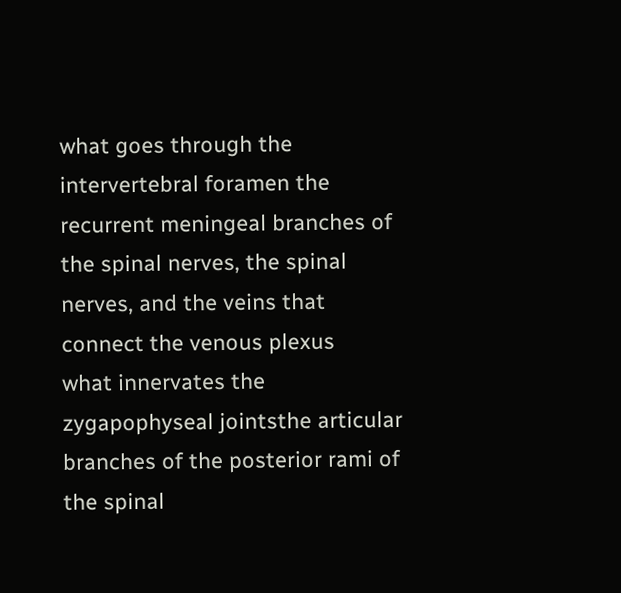what goes through the intervertebral foramen the recurrent meningeal branches of the spinal nerves, the spinal nerves, and the veins that connect the venous plexus
what innervates the zygapophyseal jointsthe articular branches of the posterior rami of the spinal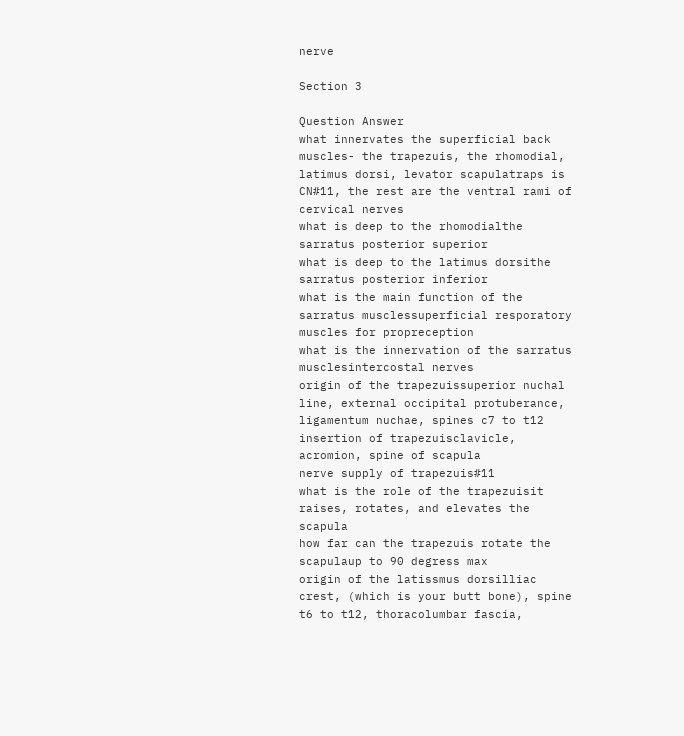nerve

Section 3

Question Answer
what innervates the superficial back muscles- the trapezuis, the rhomodial, latimus dorsi, levator scapulatraps is CN#11, the rest are the ventral rami of cervical nerves
what is deep to the rhomodialthe sarratus posterior superior
what is deep to the latimus dorsithe sarratus posterior inferior
what is the main function of the sarratus musclessuperficial resporatory muscles for propreception
what is the innervation of the sarratus musclesintercostal nerves
origin of the trapezuissuperior nuchal line, external occipital protuberance, ligamentum nuchae, spines c7 to t12
insertion of trapezuisclavicle, acromion, spine of scapula
nerve supply of trapezuis#11
what is the role of the trapezuisit raises, rotates, and elevates the scapula
how far can the trapezuis rotate the scapulaup to 90 degress max
origin of the latissmus dorsilliac crest, (which is your butt bone), spine t6 to t12, thoracolumbar fascia,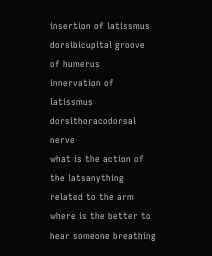insertion of latissmus dorsibicupital groove of humerus
innervation of latissmus dorsithoracodorsal nerve
what is the action of the latsanything related to the arm
where is the better to hear someone breathing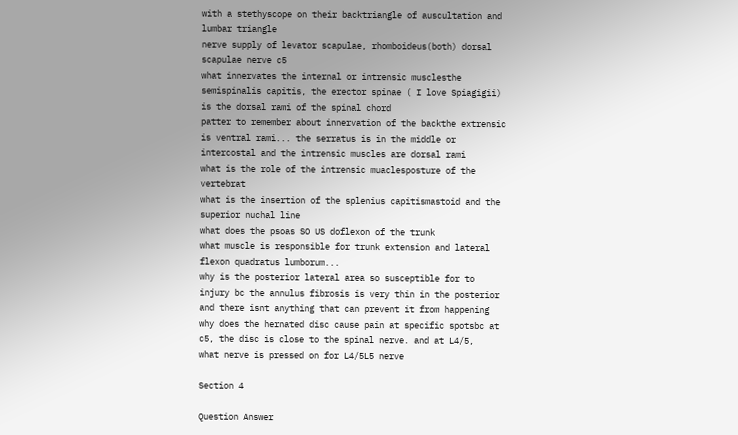with a stethyscope on their backtriangle of auscultation and lumbar triangle
nerve supply of levator scapulae, rhomboideus(both) dorsal scapulae nerve c5
what innervates the internal or intrensic musclesthe semispinalis capitis, the erector spinae ( I love Spiagigii) is the dorsal rami of the spinal chord
patter to remember about innervation of the backthe extrensic is ventral rami... the serratus is in the middle or intercostal and the intrensic muscles are dorsal rami
what is the role of the intrensic muaclesposture of the vertebrat
what is the insertion of the splenius capitismastoid and the superior nuchal line
what does the psoas SO US doflexon of the trunk
what muscle is responsible for trunk extension and lateral flexon quadratus lumborum...
why is the posterior lateral area so susceptible for to injury bc the annulus fibrosis is very thin in the posterior and there isnt anything that can prevent it from happening
why does the hernated disc cause pain at specific spotsbc at c5, the disc is close to the spinal nerve. and at L4/5,
what nerve is pressed on for L4/5L5 nerve

Section 4

Question Answer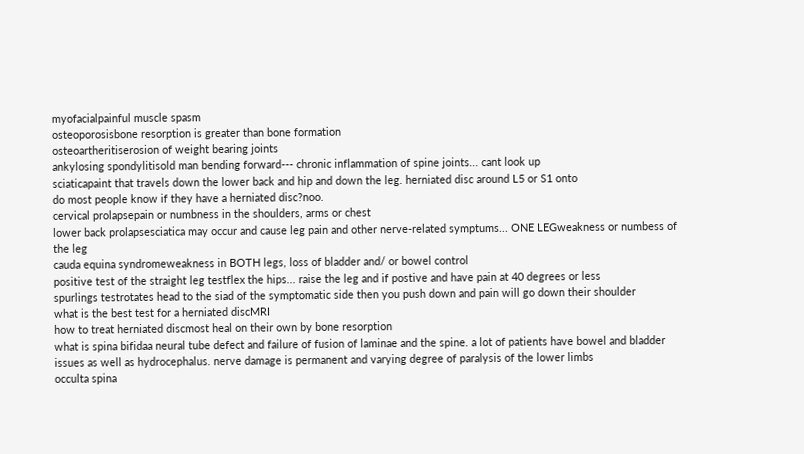myofacialpainful muscle spasm
osteoporosisbone resorption is greater than bone formation
osteoartheritiserosion of weight bearing joints
ankylosing spondylitisold man bending forward--- chronic inflammation of spine joints... cant look up
sciaticapaint that travels down the lower back and hip and down the leg. herniated disc around L5 or S1 onto
do most people know if they have a herniated disc?noo.
cervical prolapsepain or numbness in the shoulders, arms or chest
lower back prolapsesciatica may occur and cause leg pain and other nerve-related symptums... ONE LEGweakness or numbess of the leg
cauda equina syndromeweakness in BOTH legs, loss of bladder and/ or bowel control
positive test of the straight leg testflex the hips... raise the leg and if postive and have pain at 40 degrees or less
spurlings testrotates head to the siad of the symptomatic side then you push down and pain will go down their shoulder
what is the best test for a herniated discMRI
how to treat herniated discmost heal on their own by bone resorption
what is spina bifidaa neural tube defect and failure of fusion of laminae and the spine. a lot of patients have bowel and bladder issues as well as hydrocephalus. nerve damage is permanent and varying degree of paralysis of the lower limbs
occulta spina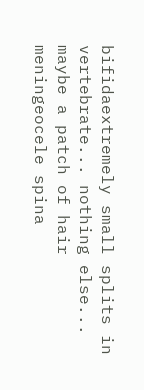bifidaextremely small splits in vertebrate... nothing else... maybe a patch of hair
meningeocele spina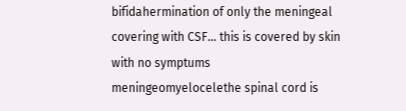bifidahermination of only the meningeal covering with CSF... this is covered by skin with no symptums
meningeomyelocelethe spinal cord is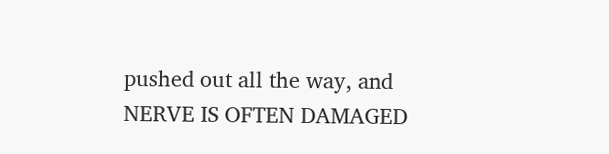pushed out all the way, and NERVE IS OFTEN DAMAGED